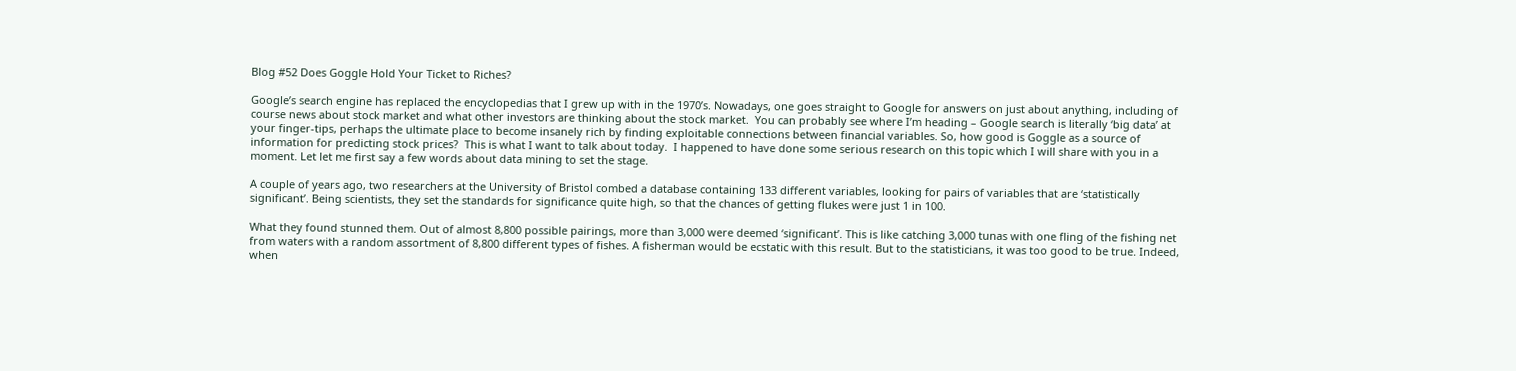Blog #52 Does Goggle Hold Your Ticket to Riches?

Google’s search engine has replaced the encyclopedias that I grew up with in the 1970’s. Nowadays, one goes straight to Google for answers on just about anything, including of course news about stock market and what other investors are thinking about the stock market.  You can probably see where I’m heading – Google search is literally ‘big data’ at your finger-tips, perhaps the ultimate place to become insanely rich by finding exploitable connections between financial variables. So, how good is Goggle as a source of information for predicting stock prices?  This is what I want to talk about today.  I happened to have done some serious research on this topic which I will share with you in a moment. Let let me first say a few words about data mining to set the stage.

A couple of years ago, two researchers at the University of Bristol combed a database containing 133 different variables, looking for pairs of variables that are ‘statistically significant’. Being scientists, they set the standards for significance quite high, so that the chances of getting flukes were just 1 in 100.

What they found stunned them. Out of almost 8,800 possible pairings, more than 3,000 were deemed ‘significant’. This is like catching 3,000 tunas with one fling of the fishing net from waters with a random assortment of 8,800 different types of fishes. A fisherman would be ecstatic with this result. But to the statisticians, it was too good to be true. Indeed, when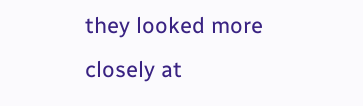they looked more closely at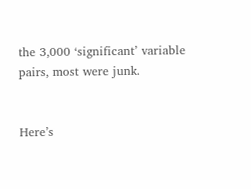the 3,000 ‘significant’ variable pairs, most were junk.


Here’s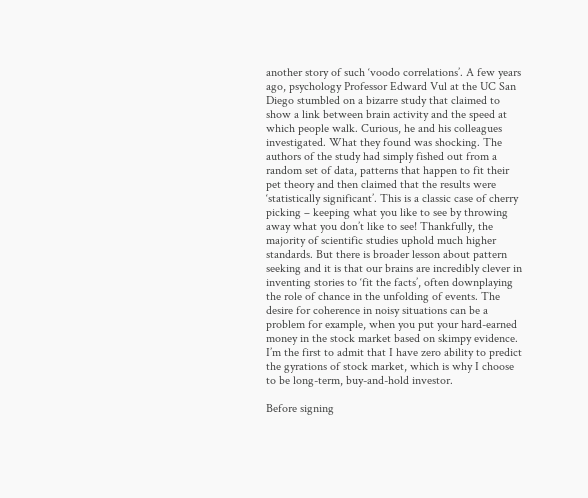another story of such ‘voodo correlations’. A few years ago, psychology Professor Edward Vul at the UC San Diego stumbled on a bizarre study that claimed to show a link between brain activity and the speed at which people walk. Curious, he and his colleagues investigated. What they found was shocking. The authors of the study had simply fished out from a random set of data, patterns that happen to fit their pet theory and then claimed that the results were ‘statistically significant’. This is a classic case of cherry picking – keeping what you like to see by throwing away what you don’t like to see! Thankfully, the majority of scientific studies uphold much higher standards. But there is broader lesson about pattern seeking and it is that our brains are incredibly clever in inventing stories to ‘fit the facts’, often downplaying the role of chance in the unfolding of events. The desire for coherence in noisy situations can be a problem for example, when you put your hard-earned money in the stock market based on skimpy evidence. I’m the first to admit that I have zero ability to predict the gyrations of stock market, which is why I choose to be long-term, buy-and-hold investor.

Before signing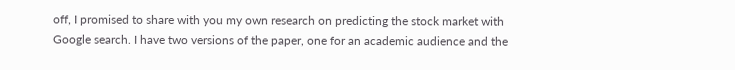off, I promised to share with you my own research on predicting the stock market with Google search. I have two versions of the paper, one for an academic audience and the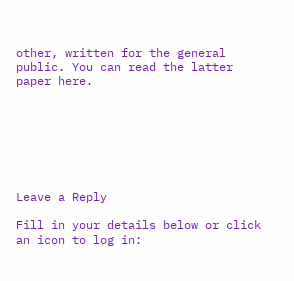other, written for the general public. You can read the latter paper here.







Leave a Reply

Fill in your details below or click an icon to log in: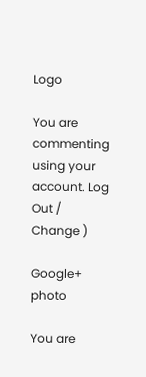Logo

You are commenting using your account. Log Out /  Change )

Google+ photo

You are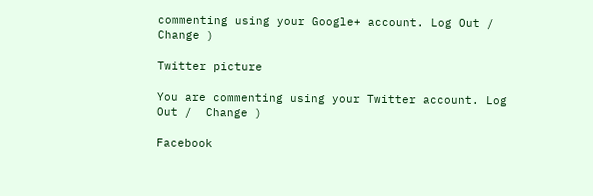commenting using your Google+ account. Log Out /  Change )

Twitter picture

You are commenting using your Twitter account. Log Out /  Change )

Facebook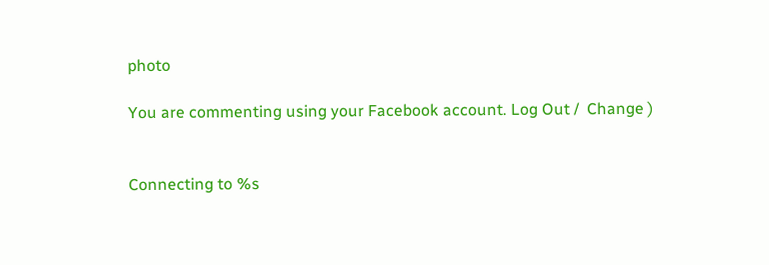photo

You are commenting using your Facebook account. Log Out /  Change )


Connecting to %s